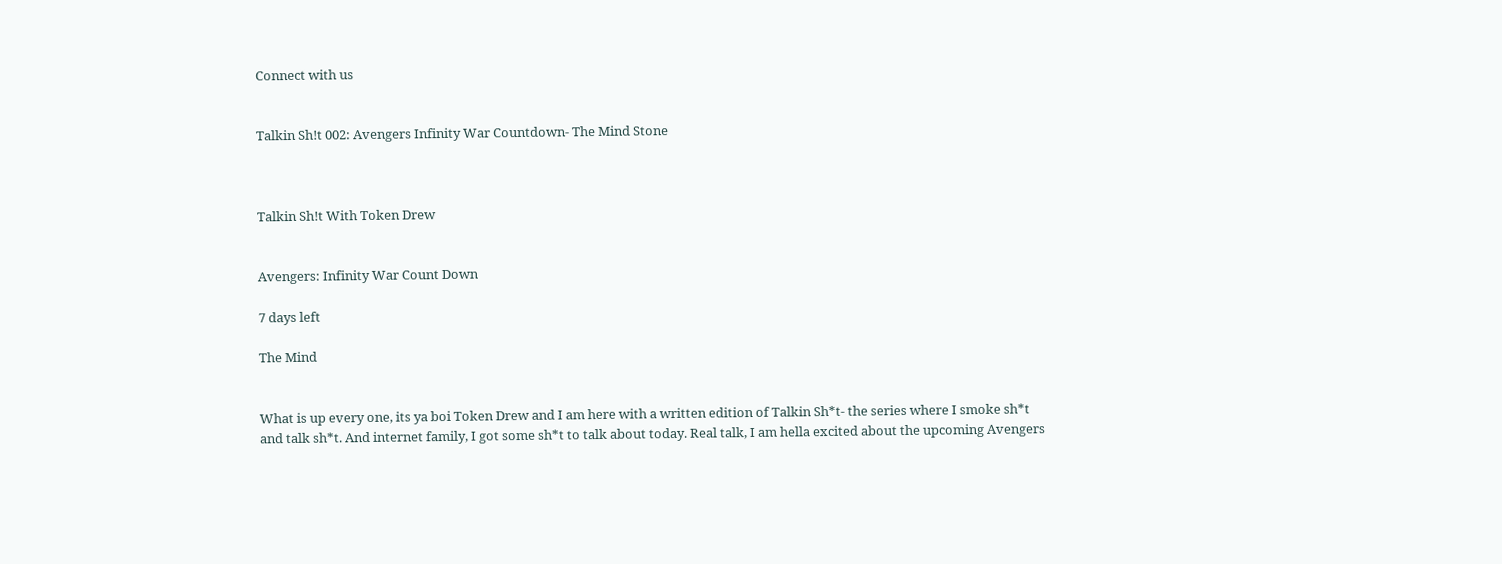Connect with us


Talkin Sh!t 002: Avengers Infinity War Countdown- The Mind Stone



Talkin Sh!t With Token Drew


Avengers: Infinity War Count Down

7 days left

The Mind


What is up every one, its ya boi Token Drew and I am here with a written edition of Talkin Sh*t- the series where I smoke sh*t and talk sh*t. And internet family, I got some sh*t to talk about today. Real talk, I am hella excited about the upcoming Avengers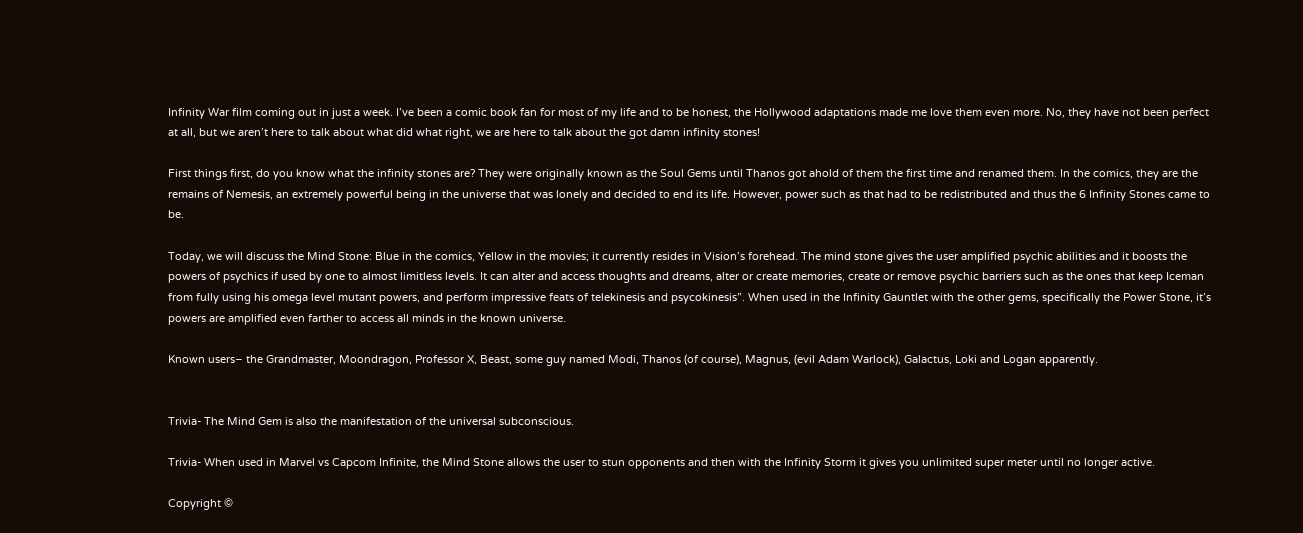Infinity War film coming out in just a week. I’ve been a comic book fan for most of my life and to be honest, the Hollywood adaptations made me love them even more. No, they have not been perfect at all, but we aren’t here to talk about what did what right, we are here to talk about the got damn infinity stones!

First things first, do you know what the infinity stones are? They were originally known as the Soul Gems until Thanos got ahold of them the first time and renamed them. In the comics, they are the remains of Nemesis, an extremely powerful being in the universe that was lonely and decided to end its life. However, power such as that had to be redistributed and thus the 6 Infinity Stones came to be.

Today, we will discuss the Mind Stone: Blue in the comics, Yellow in the movies; it currently resides in Vision’s forehead. The mind stone gives the user amplified psychic abilities and it boosts the powers of psychics if used by one to almost limitless levels. It can alter and access thoughts and dreams, alter or create memories, create or remove psychic barriers such as the ones that keep Iceman from fully using his omega level mutant powers, and perform impressive feats of telekinesis and psycokinesis”. When used in the Infinity Gauntlet with the other gems, specifically the Power Stone, it’s powers are amplified even farther to access all minds in the known universe.

Known users– the Grandmaster, Moondragon, Professor X, Beast, some guy named Modi, Thanos (of course), Magnus, (evil Adam Warlock), Galactus, Loki and Logan apparently.


Trivia- The Mind Gem is also the manifestation of the universal subconscious.

Trivia- When used in Marvel vs Capcom Infinite, the Mind Stone allows the user to stun opponents and then with the Infinity Storm it gives you unlimited super meter until no longer active.

Copyright ©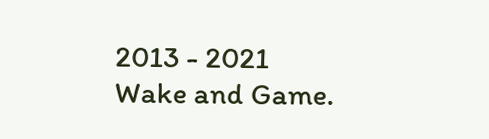2013 - 2021 Wake and Game.